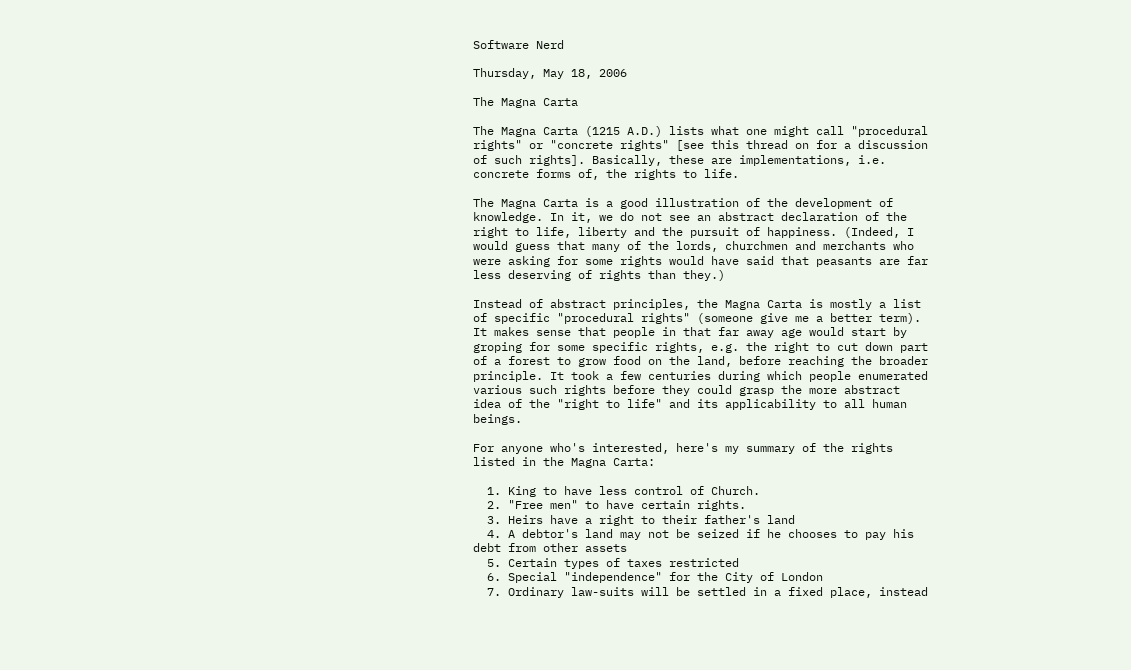Software Nerd

Thursday, May 18, 2006

The Magna Carta

The Magna Carta (1215 A.D.) lists what one might call "procedural rights" or "concrete rights" [see this thread on for a discussion of such rights]. Basically, these are implementations, i.e. concrete forms of, the rights to life.

The Magna Carta is a good illustration of the development of knowledge. In it, we do not see an abstract declaration of the right to life, liberty and the pursuit of happiness. (Indeed, I would guess that many of the lords, churchmen and merchants who were asking for some rights would have said that peasants are far less deserving of rights than they.)

Instead of abstract principles, the Magna Carta is mostly a list of specific "procedural rights" (someone give me a better term). It makes sense that people in that far away age would start by groping for some specific rights, e.g. the right to cut down part of a forest to grow food on the land, before reaching the broader principle. It took a few centuries during which people enumerated various such rights before they could grasp the more abstract idea of the "right to life" and its applicability to all human beings.

For anyone who's interested, here's my summary of the rights listed in the Magna Carta:

  1. King to have less control of Church.
  2. "Free men" to have certain rights.
  3. Heirs have a right to their father's land
  4. A debtor's land may not be seized if he chooses to pay his debt from other assets
  5. Certain types of taxes restricted
  6. Special "independence" for the City of London
  7. Ordinary law-suits will be settled in a fixed place, instead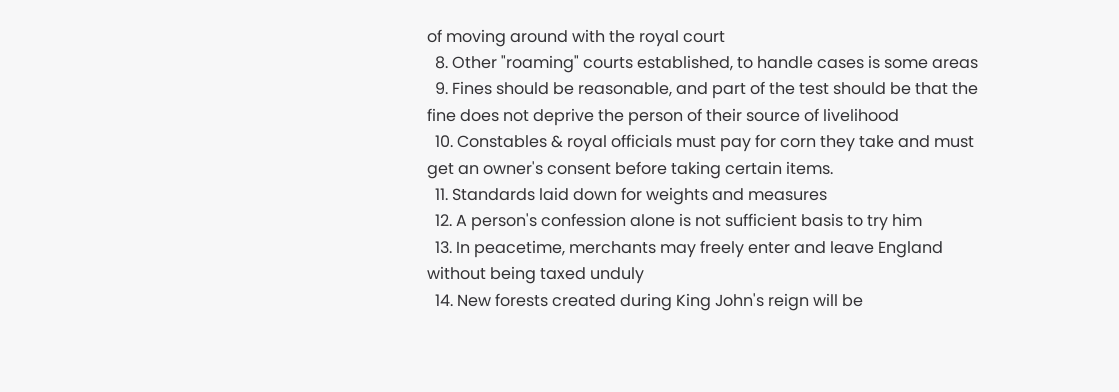of moving around with the royal court
  8. Other "roaming" courts established, to handle cases is some areas
  9. Fines should be reasonable, and part of the test should be that the fine does not deprive the person of their source of livelihood
  10. Constables & royal officials must pay for corn they take and must get an owner's consent before taking certain items.
  11. Standards laid down for weights and measures
  12. A person's confession alone is not sufficient basis to try him
  13. In peacetime, merchants may freely enter and leave England without being taxed unduly
  14. New forests created during King John's reign will be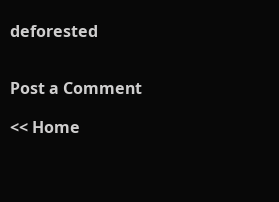deforested


Post a Comment

<< Home